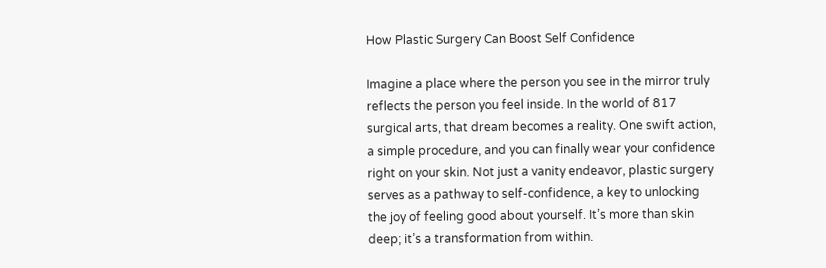How Plastic Surgery Can Boost Self Confidence

Imagine a place where the person you see in the mirror truly reflects the person you feel inside. In the world of 817 surgical arts, that dream becomes a reality. One swift action, a simple procedure, and you can finally wear your confidence right on your skin. Not just a vanity endeavor, plastic surgery serves as a pathway to self-confidence, a key to unlocking the joy of feeling good about yourself. It’s more than skin deep; it’s a transformation from within.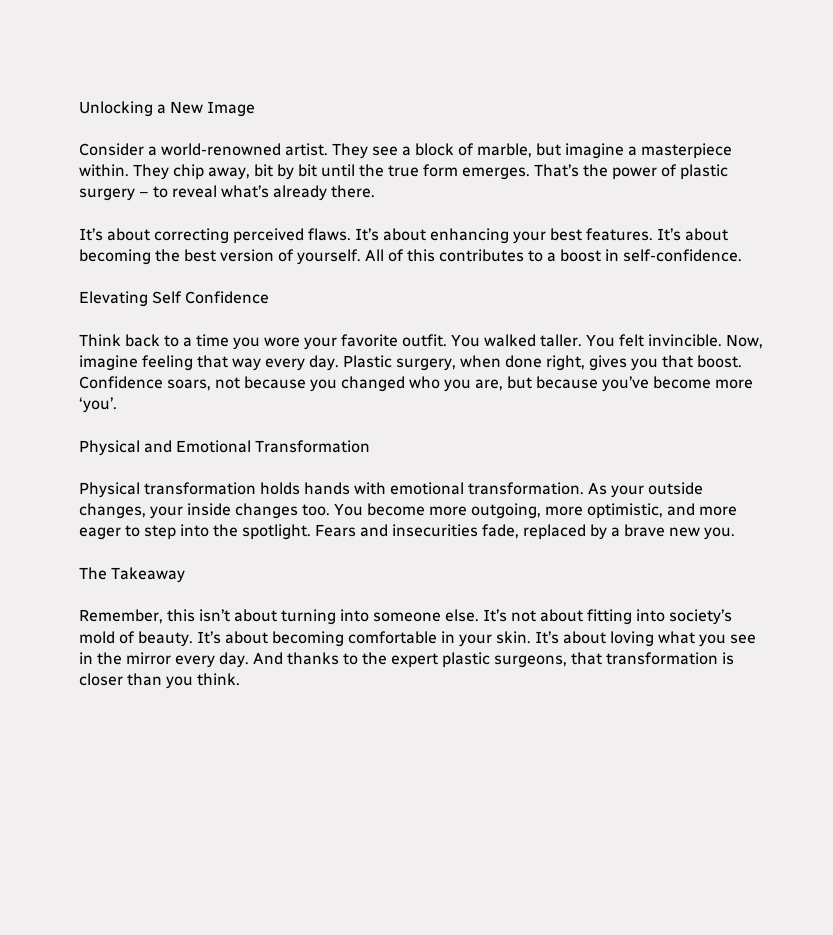Unlocking a New Image

Consider a world-renowned artist. They see a block of marble, but imagine a masterpiece within. They chip away, bit by bit until the true form emerges. That’s the power of plastic surgery – to reveal what’s already there.

It’s about correcting perceived flaws. It’s about enhancing your best features. It’s about becoming the best version of yourself. All of this contributes to a boost in self-confidence.

Elevating Self Confidence

Think back to a time you wore your favorite outfit. You walked taller. You felt invincible. Now, imagine feeling that way every day. Plastic surgery, when done right, gives you that boost. Confidence soars, not because you changed who you are, but because you’ve become more ‘you’.

Physical and Emotional Transformation

Physical transformation holds hands with emotional transformation. As your outside changes, your inside changes too. You become more outgoing, more optimistic, and more eager to step into the spotlight. Fears and insecurities fade, replaced by a brave new you.

The Takeaway

Remember, this isn’t about turning into someone else. It’s not about fitting into society’s mold of beauty. It’s about becoming comfortable in your skin. It’s about loving what you see in the mirror every day. And thanks to the expert plastic surgeons, that transformation is closer than you think.